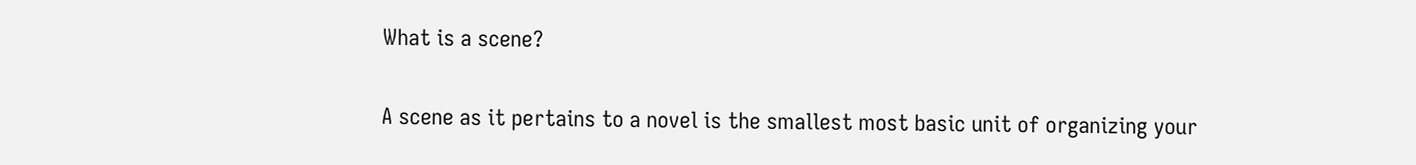What is a scene?

A scene as it pertains to a novel is the smallest most basic unit of organizing your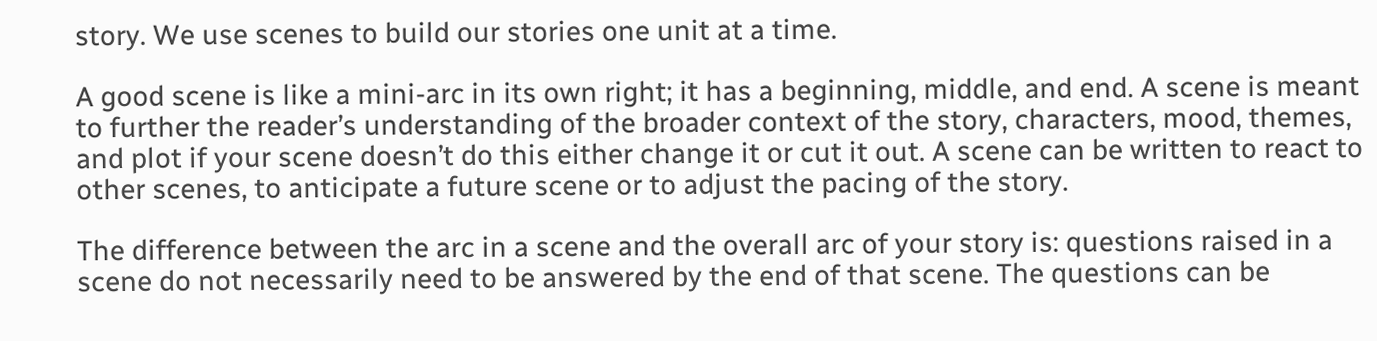story. We use scenes to build our stories one unit at a time.

A good scene is like a mini-arc in its own right; it has a beginning, middle, and end. A scene is meant to further the reader’s understanding of the broader context of the story, characters, mood, themes, and plot if your scene doesn’t do this either change it or cut it out. A scene can be written to react to other scenes, to anticipate a future scene or to adjust the pacing of the story.

The difference between the arc in a scene and the overall arc of your story is: questions raised in a scene do not necessarily need to be answered by the end of that scene. The questions can be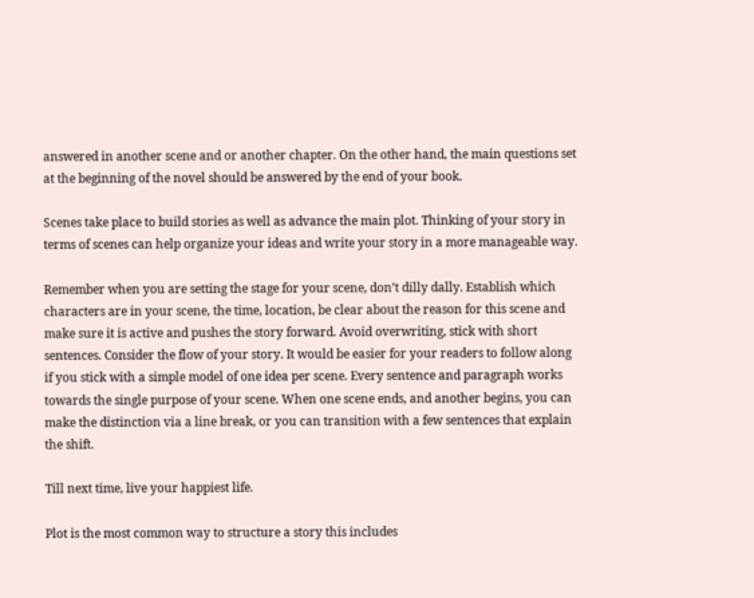answered in another scene and or another chapter. On the other hand, the main questions set at the beginning of the novel should be answered by the end of your book.

Scenes take place to build stories as well as advance the main plot. Thinking of your story in terms of scenes can help organize your ideas and write your story in a more manageable way.

Remember when you are setting the stage for your scene, don’t dilly dally. Establish which characters are in your scene, the time, location, be clear about the reason for this scene and make sure it is active and pushes the story forward. Avoid overwriting, stick with short sentences. Consider the flow of your story. It would be easier for your readers to follow along if you stick with a simple model of one idea per scene. Every sentence and paragraph works towards the single purpose of your scene. When one scene ends, and another begins, you can make the distinction via a line break, or you can transition with a few sentences that explain the shift.

Till next time, live your happiest life.

Plot is the most common way to structure a story this includes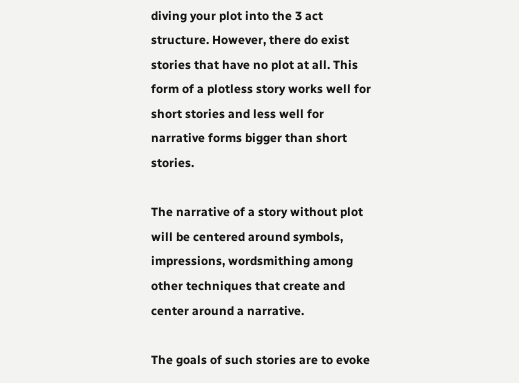diving your plot into the 3 act structure. However, there do exist stories that have no plot at all. This form of a plotless story works well for short stories and less well for narrative forms bigger than short stories.

The narrative of a story without plot will be centered around symbols, impressions, wordsmithing among other techniques that create and center around a narrative.

The goals of such stories are to evoke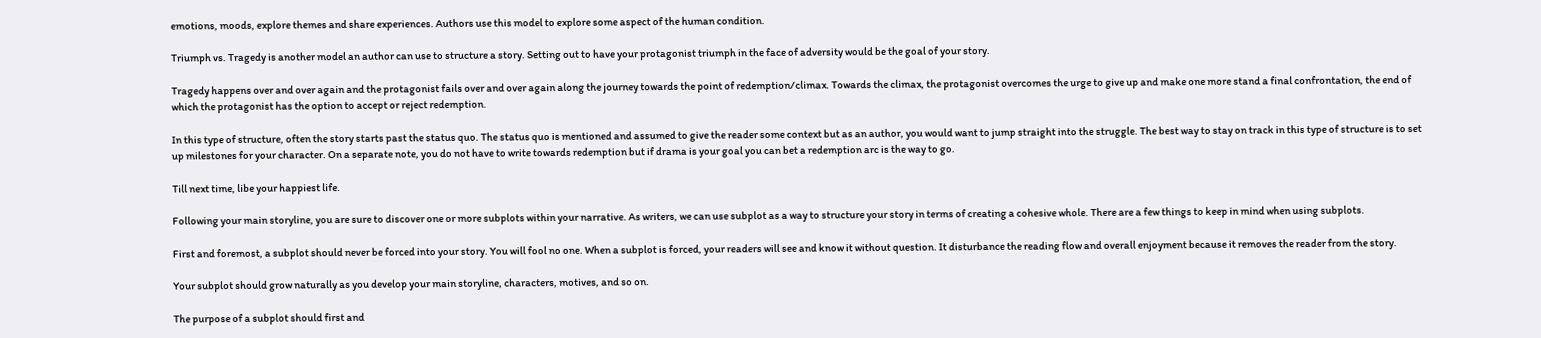emotions, moods, explore themes and share experiences. Authors use this model to explore some aspect of the human condition.

Triumph vs. Tragedy is another model an author can use to structure a story. Setting out to have your protagonist triumph in the face of adversity would be the goal of your story.

Tragedy happens over and over again and the protagonist fails over and over again along the journey towards the point of redemption/climax. Towards the climax, the protagonist overcomes the urge to give up and make one more stand a final confrontation, the end of which the protagonist has the option to accept or reject redemption.

In this type of structure, often the story starts past the status quo. The status quo is mentioned and assumed to give the reader some context but as an author, you would want to jump straight into the struggle. The best way to stay on track in this type of structure is to set up milestones for your character. On a separate note, you do not have to write towards redemption but if drama is your goal you can bet a redemption arc is the way to go.

Till next time, libe your happiest life.

Following your main storyline, you are sure to discover one or more subplots within your narrative. As writers, we can use subplot as a way to structure your story in terms of creating a cohesive whole. There are a few things to keep in mind when using subplots.

First and foremost, a subplot should never be forced into your story. You will fool no one. When a subplot is forced, your readers will see and know it without question. It disturbance the reading flow and overall enjoyment because it removes the reader from the story.

Your subplot should grow naturally as you develop your main storyline, characters, motives, and so on.

The purpose of a subplot should first and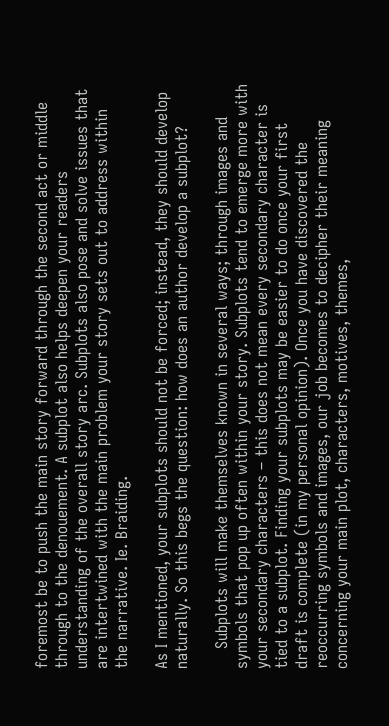foremost be to push the main story forward through the second act or middle through to the denouement. A subplot also helps deepen your readers understanding of the overall story arc. Subplots also pose and solve issues that are intertwined with the main problem your story sets out to address within the narrative. Ie. Braiding.

As I mentioned, your subplots should not be forced; instead, they should develop naturally. So this begs the question: how does an author develop a subplot?

    Subplots will make themselves known in several ways; through images and symbols that pop up often within your story. Subplots tend to emerge more with your secondary characters – this does not mean every secondary character is tied to a subplot. Finding your subplots may be easier to do once your first draft is complete (in my personal opinion). Once you have discovered the reoccurring symbols and images, our job becomes to decipher their meaning concerning your main plot, characters, motives, themes,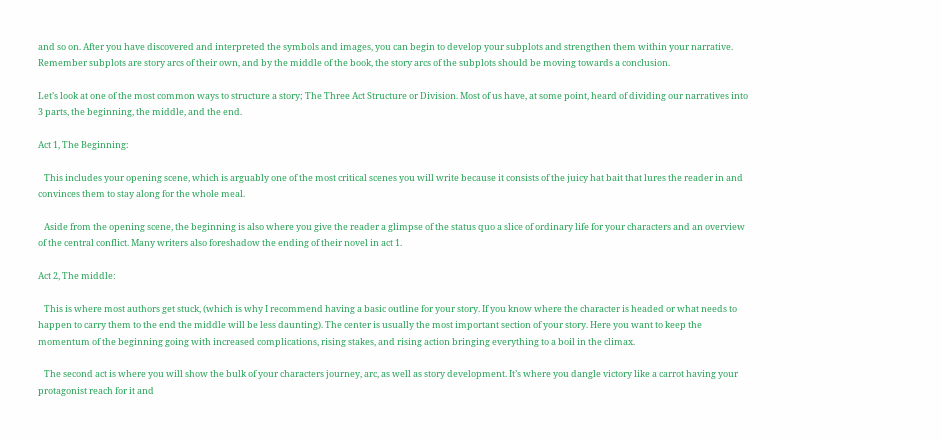and so on. After you have discovered and interpreted the symbols and images, you can begin to develop your subplots and strengthen them within your narrative. Remember subplots are story arcs of their own, and by the middle of the book, the story arcs of the subplots should be moving towards a conclusion.

Let’s look at one of the most common ways to structure a story; The Three Act Structure or Division. Most of us have, at some point, heard of dividing our narratives into 3 parts, the beginning, the middle, and the end.

Act 1, The Beginning:

   This includes your opening scene, which is arguably one of the most critical scenes you will write because it consists of the juicy hat bait that lures the reader in and convinces them to stay along for the whole meal.

   Aside from the opening scene, the beginning is also where you give the reader a glimpse of the status quo a slice of ordinary life for your characters and an overview of the central conflict. Many writers also foreshadow the ending of their novel in act 1.

Act 2, The middle:

   This is where most authors get stuck, (which is why I recommend having a basic outline for your story. If you know where the character is headed or what needs to happen to carry them to the end the middle will be less daunting). The center is usually the most important section of your story. Here you want to keep the momentum of the beginning going with increased complications, rising stakes, and rising action bringing everything to a boil in the climax.

   The second act is where you will show the bulk of your characters journey, arc, as well as story development. It’s where you dangle victory like a carrot having your protagonist reach for it and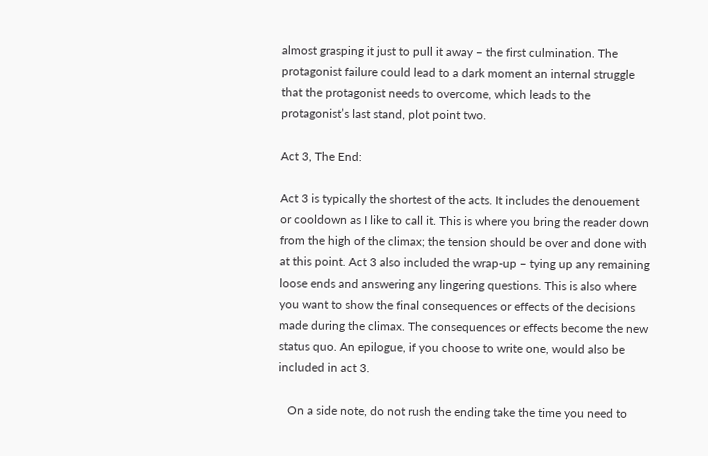almost grasping it just to pull it away – the first culmination. The protagonist failure could lead to a dark moment an internal struggle that the protagonist needs to overcome, which leads to the protagonist’s last stand, plot point two.

Act 3, The End:

Act 3 is typically the shortest of the acts. It includes the denouement or cooldown as I like to call it. This is where you bring the reader down from the high of the climax; the tension should be over and done with at this point. Act 3 also included the wrap-up – tying up any remaining loose ends and answering any lingering questions. This is also where you want to show the final consequences or effects of the decisions made during the climax. The consequences or effects become the new status quo. An epilogue, if you choose to write one, would also be included in act 3.

   On a side note, do not rush the ending take the time you need to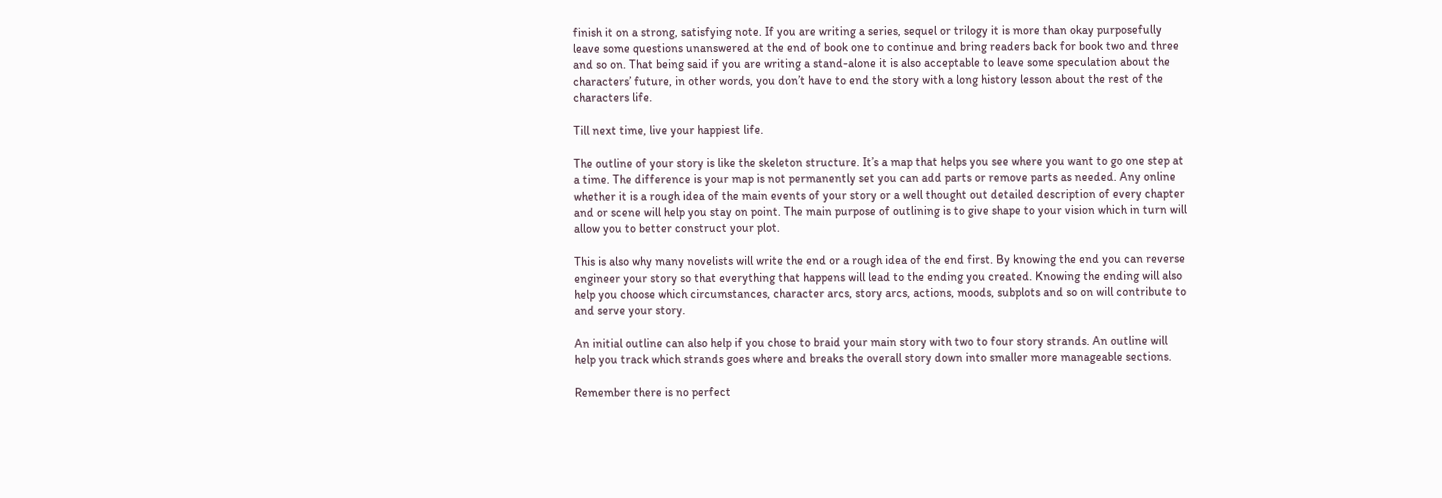finish it on a strong, satisfying note. If you are writing a series, sequel or trilogy it is more than okay purposefully leave some questions unanswered at the end of book one to continue and bring readers back for book two and three and so on. That being said if you are writing a stand-alone it is also acceptable to leave some speculation about the characters’ future, in other words, you don’t have to end the story with a long history lesson about the rest of the characters life.

Till next time, live your happiest life.

The outline of your story is like the skeleton structure. It’s a map that helps you see where you want to go one step at a time. The difference is your map is not permanently set you can add parts or remove parts as needed. Any online whether it is a rough idea of the main events of your story or a well thought out detailed description of every chapter and or scene will help you stay on point. The main purpose of outlining is to give shape to your vision which in turn will allow you to better construct your plot.

This is also why many novelists will write the end or a rough idea of the end first. By knowing the end you can reverse engineer your story so that everything that happens will lead to the ending you created. Knowing the ending will also help you choose which circumstances, character arcs, story arcs, actions, moods, subplots and so on will contribute to and serve your story.

An initial outline can also help if you chose to braid your main story with two to four story strands. An outline will help you track which strands goes where and breaks the overall story down into smaller more manageable sections.

Remember there is no perfect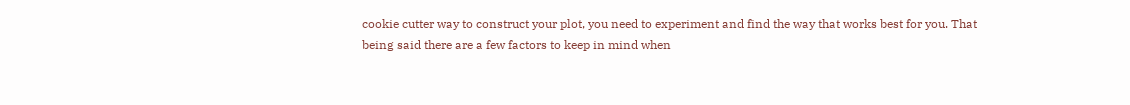cookie cutter way to construct your plot, you need to experiment and find the way that works best for you. That being said there are a few factors to keep in mind when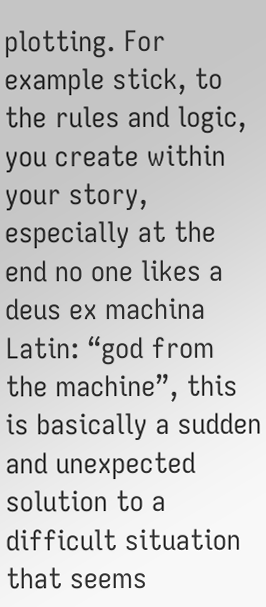plotting. For example stick, to the rules and logic, you create within your story, especially at the end no one likes a deus ex machina Latin: “god from the machine”, this is basically a sudden and unexpected solution to a difficult situation that seems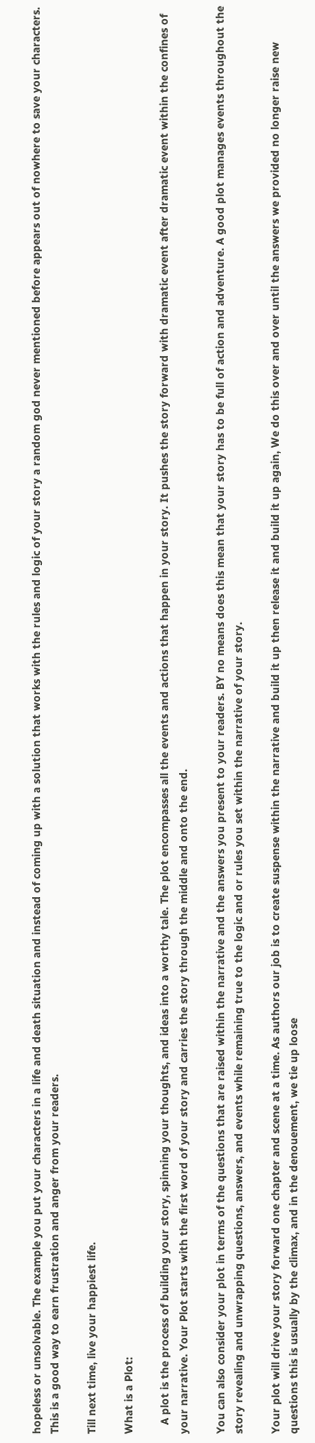hopeless or unsolvable. The example you put your characters in a life and death situation and instead of coming up with a solution that works with the rules and logic of your story a random god never mentioned before appears out of nowhere to save your characters. This is a good way to earn frustration and anger from your readers.

Till next time, live your happiest life.

What is a Plot:

   A plot is the process of building your story, spinning your thoughts, and ideas into a worthy tale. The plot encompasses all the events and actions that happen in your story. It pushes the story forward with dramatic event after dramatic event within the confines of your narrative. Your Plot starts with the first word of your story and carries the story through the middle and onto the end.

You can also consider your plot in terms of the questions that are raised within the narrative and the answers you present to your readers. BY no means does this mean that your story has to be full of action and adventure. A good plot manages events throughout the story revealing and unwrapping questions, answers, and events while remaining true to the logic and or rules you set within the narrative of your story.

Your plot will drive your story forward one chapter and scene at a time. As authors our job is to create suspense within the narrative and build it up then release it and build it up again, We do this over and over until the answers we provided no longer raise new questions this is usually by the climax, and in the denouement, we tie up loose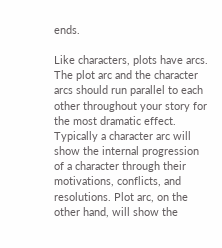ends.

Like characters, plots have arcs. The plot arc and the character arcs should run parallel to each other throughout your story for the most dramatic effect. Typically a character arc will show the internal progression of a character through their motivations, conflicts, and resolutions. Plot arc, on the other hand, will show the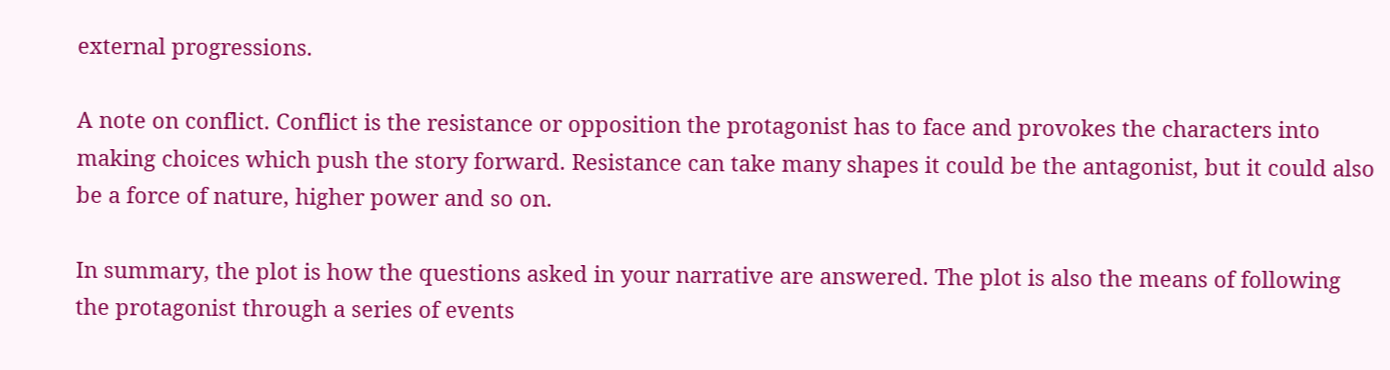external progressions.

A note on conflict. Conflict is the resistance or opposition the protagonist has to face and provokes the characters into making choices which push the story forward. Resistance can take many shapes it could be the antagonist, but it could also be a force of nature, higher power and so on.

In summary, the plot is how the questions asked in your narrative are answered. The plot is also the means of following the protagonist through a series of events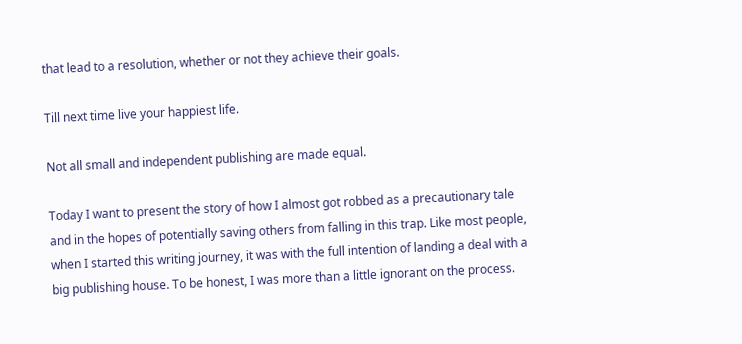that lead to a resolution, whether or not they achieve their goals.

Till next time live your happiest life.

Not all small and independent publishing are made equal.

Today I want to present the story of how I almost got robbed as a precautionary tale and in the hopes of potentially saving others from falling in this trap. Like most people, when I started this writing journey, it was with the full intention of landing a deal with a big publishing house. To be honest, I was more than a little ignorant on the process.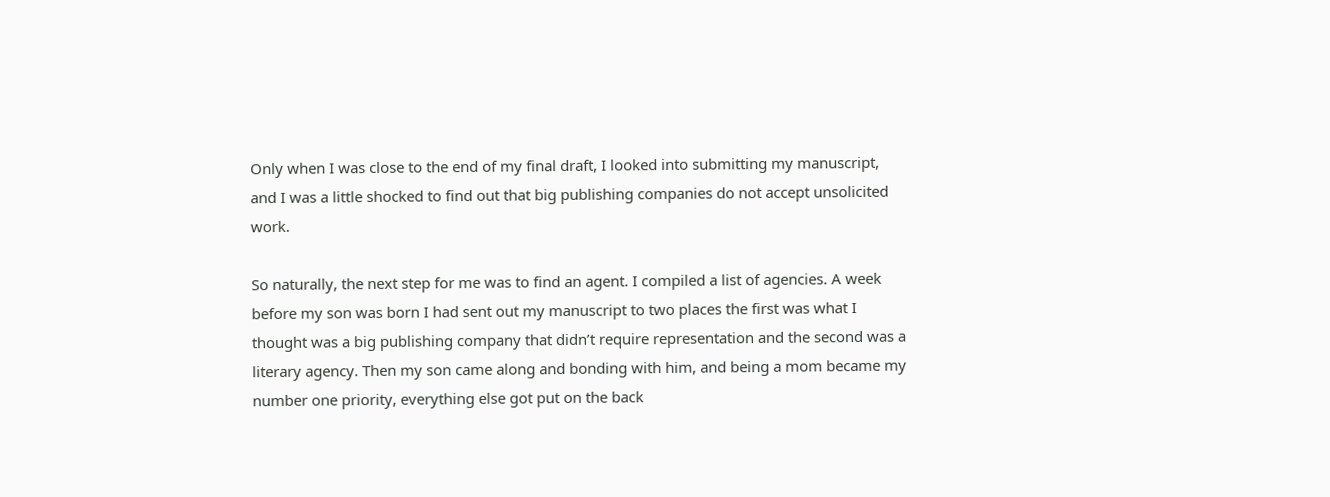Only when I was close to the end of my final draft, I looked into submitting my manuscript, and I was a little shocked to find out that big publishing companies do not accept unsolicited work.

So naturally, the next step for me was to find an agent. I compiled a list of agencies. A week before my son was born I had sent out my manuscript to two places the first was what I thought was a big publishing company that didn’t require representation and the second was a literary agency. Then my son came along and bonding with him, and being a mom became my number one priority, everything else got put on the back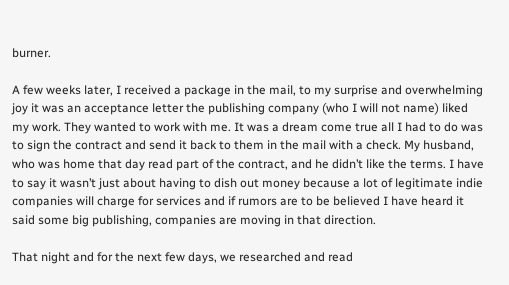burner.

A few weeks later, I received a package in the mail, to my surprise and overwhelming joy it was an acceptance letter the publishing company (who I will not name) liked my work. They wanted to work with me. It was a dream come true all I had to do was to sign the contract and send it back to them in the mail with a check. My husband, who was home that day read part of the contract, and he didn’t like the terms. I have to say it wasn’t just about having to dish out money because a lot of legitimate indie companies will charge for services and if rumors are to be believed I have heard it said some big publishing, companies are moving in that direction.

That night and for the next few days, we researched and read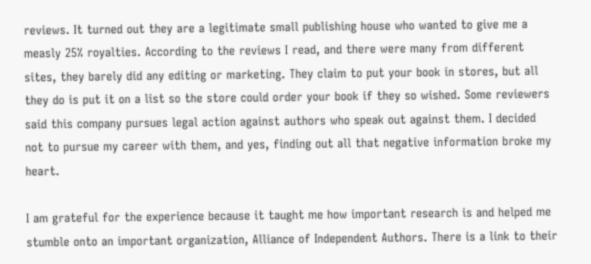reviews. It turned out they are a legitimate small publishing house who wanted to give me a measly 25% royalties. According to the reviews I read, and there were many from different sites, they barely did any editing or marketing. They claim to put your book in stores, but all they do is put it on a list so the store could order your book if they so wished. Some reviewers said this company pursues legal action against authors who speak out against them. I decided not to pursue my career with them, and yes, finding out all that negative information broke my heart.

I am grateful for the experience because it taught me how important research is and helped me stumble onto an important organization, Alliance of Independent Authors. There is a link to their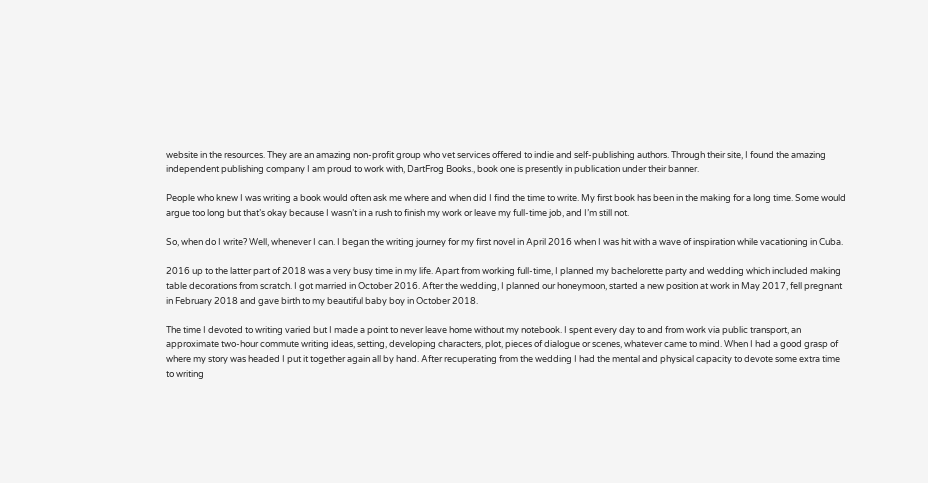website in the resources. They are an amazing non-profit group who vet services offered to indie and self-publishing authors. Through their site, I found the amazing independent publishing company I am proud to work with, DartFrog Books., book one is presently in publication under their banner.

People who knew I was writing a book would often ask me where and when did I find the time to write. My first book has been in the making for a long time. Some would argue too long but that’s okay because I wasn’t in a rush to finish my work or leave my full-time job, and I’m still not.

So, when do I write? Well, whenever I can. I began the writing journey for my first novel in April 2016 when I was hit with a wave of inspiration while vacationing in Cuba.

2016 up to the latter part of 2018 was a very busy time in my life. Apart from working full-time, I planned my bachelorette party and wedding which included making table decorations from scratch. I got married in October 2016. After the wedding, I planned our honeymoon, started a new position at work in May 2017, fell pregnant in February 2018 and gave birth to my beautiful baby boy in October 2018.

The time I devoted to writing varied but I made a point to never leave home without my notebook. I spent every day to and from work via public transport, an approximate two-hour commute writing ideas, setting, developing characters, plot, pieces of dialogue or scenes, whatever came to mind. When I had a good grasp of where my story was headed I put it together again all by hand. After recuperating from the wedding I had the mental and physical capacity to devote some extra time to writing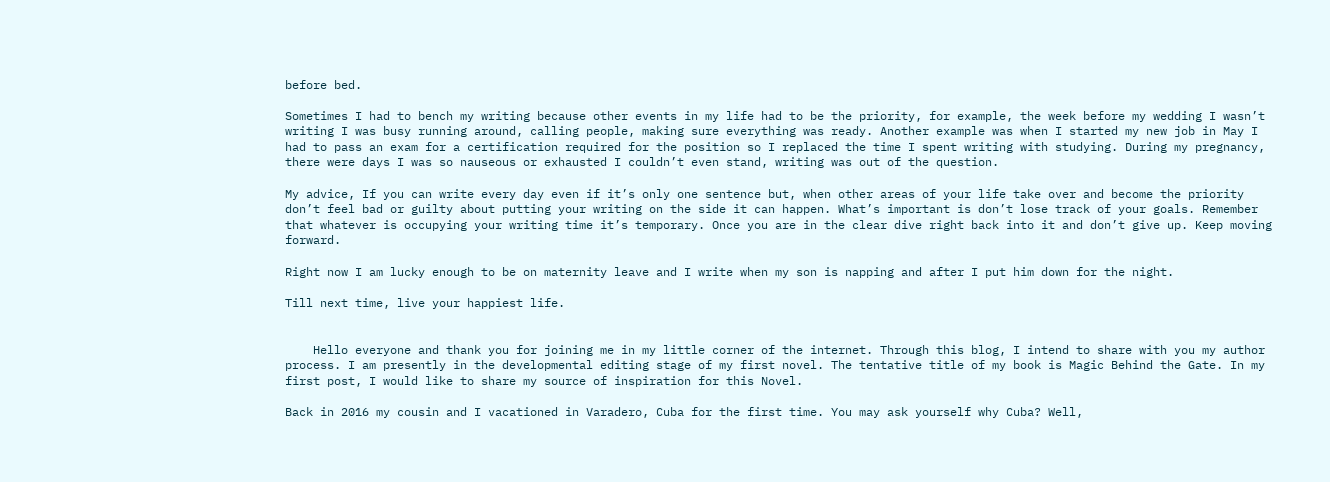before bed.

Sometimes I had to bench my writing because other events in my life had to be the priority, for example, the week before my wedding I wasn’t writing I was busy running around, calling people, making sure everything was ready. Another example was when I started my new job in May I had to pass an exam for a certification required for the position so I replaced the time I spent writing with studying. During my pregnancy, there were days I was so nauseous or exhausted I couldn’t even stand, writing was out of the question.

My advice, If you can write every day even if it’s only one sentence but, when other areas of your life take over and become the priority don’t feel bad or guilty about putting your writing on the side it can happen. What’s important is don’t lose track of your goals. Remember that whatever is occupying your writing time it’s temporary. Once you are in the clear dive right back into it and don’t give up. Keep moving forward.

Right now I am lucky enough to be on maternity leave and I write when my son is napping and after I put him down for the night.

Till next time, live your happiest life.


    Hello everyone and thank you for joining me in my little corner of the internet. Through this blog, I intend to share with you my author process. I am presently in the developmental editing stage of my first novel. The tentative title of my book is Magic Behind the Gate. In my first post, I would like to share my source of inspiration for this Novel.

Back in 2016 my cousin and I vacationed in Varadero, Cuba for the first time. You may ask yourself why Cuba? Well,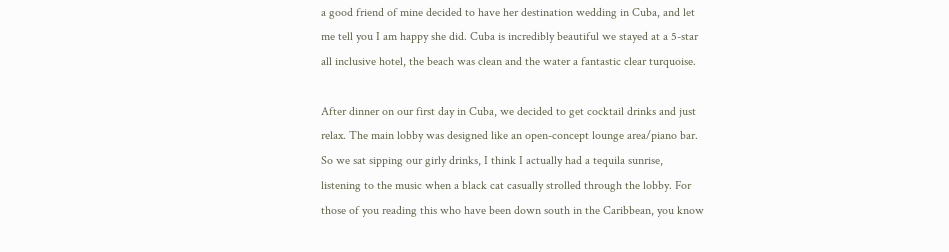a good friend of mine decided to have her destination wedding in Cuba, and let me tell you I am happy she did. Cuba is incredibly beautiful we stayed at a 5-star all inclusive hotel, the beach was clean and the water a fantastic clear turquoise.

After dinner on our first day in Cuba, we decided to get cocktail drinks and just relax. The main lobby was designed like an open-concept lounge area/piano bar. So we sat sipping our girly drinks, I think I actually had a tequila sunrise, listening to the music when a black cat casually strolled through the lobby. For those of you reading this who have been down south in the Caribbean, you know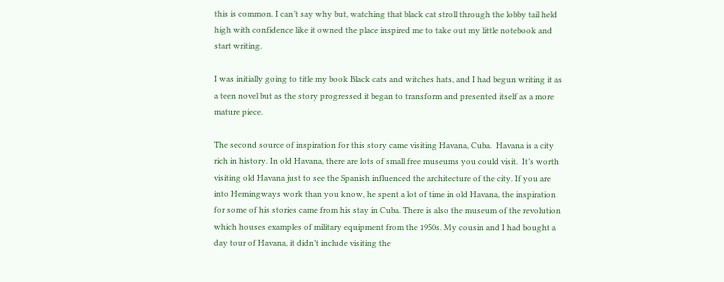this is common. I can’t say why but, watching that black cat stroll through the lobby tail held high with confidence like it owned the place inspired me to take out my little notebook and start writing.

I was initially going to title my book Black cats and witches hats, and I had begun writing it as a teen novel but as the story progressed it began to transform and presented itself as a more mature piece.

The second source of inspiration for this story came visiting Havana, Cuba.  Havana is a city rich in history. In old Havana, there are lots of small free museums you could visit.  It’s worth visiting old Havana just to see the Spanish influenced the architecture of the city. If you are into Hemingways work than you know, he spent a lot of time in old Havana, the inspiration for some of his stories came from his stay in Cuba. There is also the museum of the revolution which houses examples of military equipment from the 1950s. My cousin and I had bought a day tour of Havana, it didn’t include visiting the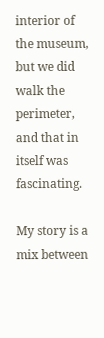interior of the museum, but we did walk the perimeter, and that in itself was fascinating.

My story is a mix between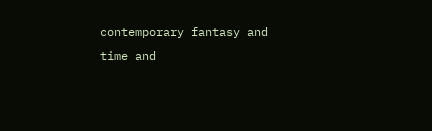contemporary fantasy and time and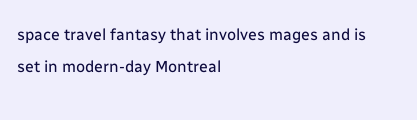space travel fantasy that involves mages and is set in modern-day Montreal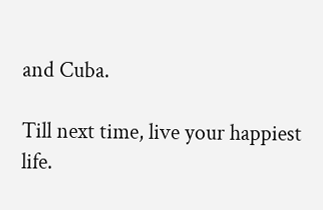and Cuba.

Till next time, live your happiest life.